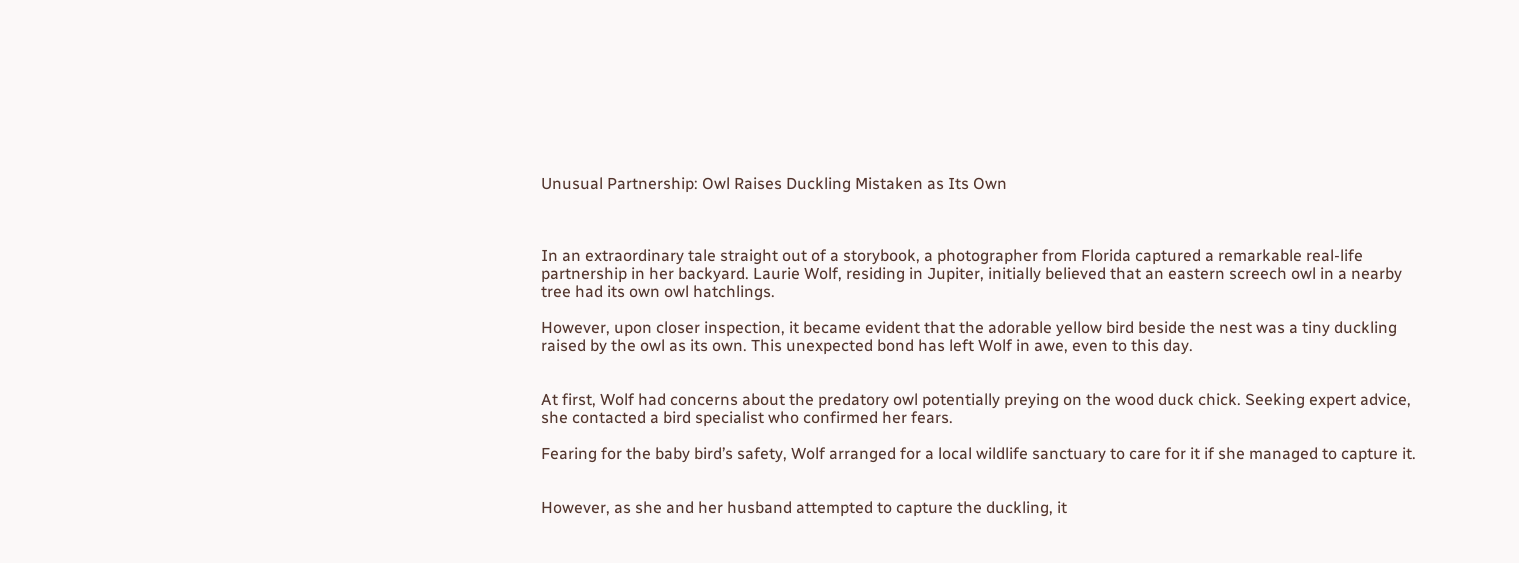Unusual Partnership: Owl Raises Duckling Mistaken as Its Own



In an extraordinary tale straight out of a storybook, a photographer from Florida captured a remarkable real-life partnership in her backyard. Laurie Wolf, residing in Jupiter, initially believed that an eastern screech owl in a nearby tree had its own owl hatchlings.

However, upon closer inspection, it became evident that the adorable yellow bird beside the nest was a tiny duckling raised by the owl as its own. This unexpected bond has left Wolf in awe, even to this day.


At first, Wolf had concerns about the predatory owl potentially preying on the wood duck chick. Seeking expert advice, she contacted a bird specialist who confirmed her fears.

Fearing for the baby bird’s safety, Wolf arranged for a local wildlife sanctuary to care for it if she managed to capture it.


However, as she and her husband attempted to capture the duckling, it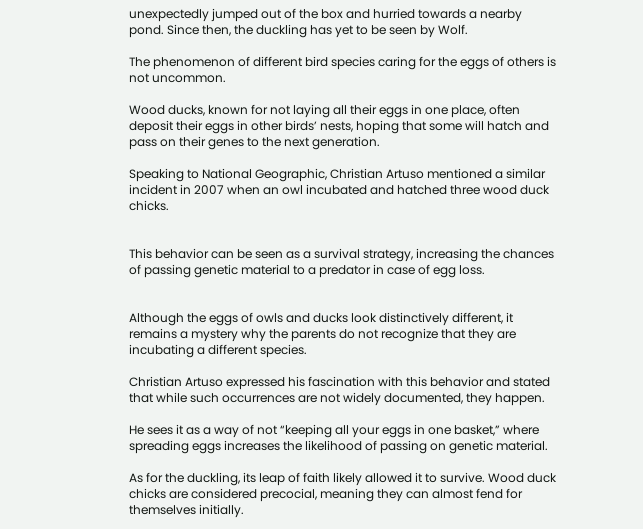unexpectedly jumped out of the box and hurried towards a nearby pond. Since then, the duckling has yet to be seen by Wolf.

The phenomenon of different bird species caring for the eggs of others is not uncommon.

Wood ducks, known for not laying all their eggs in one place, often deposit their eggs in other birds’ nests, hoping that some will hatch and pass on their genes to the next generation.

Speaking to National Geographic, Christian Artuso mentioned a similar incident in 2007 when an owl incubated and hatched three wood duck chicks.


This behavior can be seen as a survival strategy, increasing the chances of passing genetic material to a predator in case of egg loss.


Although the eggs of owls and ducks look distinctively different, it remains a mystery why the parents do not recognize that they are incubating a different species.

Christian Artuso expressed his fascination with this behavior and stated that while such occurrences are not widely documented, they happen.

He sees it as a way of not “keeping all your eggs in one basket,” where spreading eggs increases the likelihood of passing on genetic material.

As for the duckling, its leap of faith likely allowed it to survive. Wood duck chicks are considered precocial, meaning they can almost fend for themselves initially.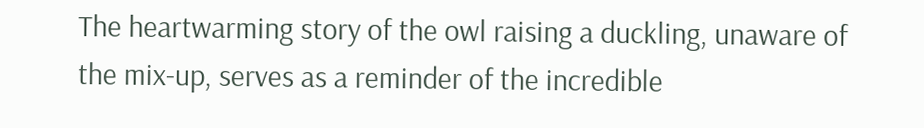The heartwarming story of the owl raising a duckling, unaware of the mix-up, serves as a reminder of the incredible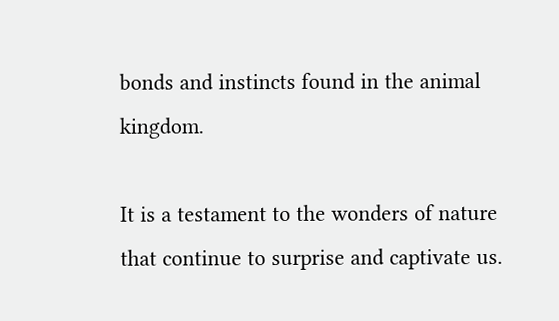bonds and instincts found in the animal kingdom.

It is a testament to the wonders of nature that continue to surprise and captivate us.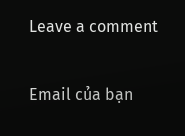Leave a comment

Email của bạn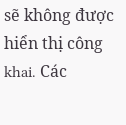sẽ không được hiển thị công khai. Các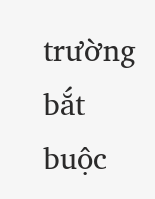trường bắt buộc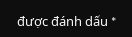được đánh dấu *